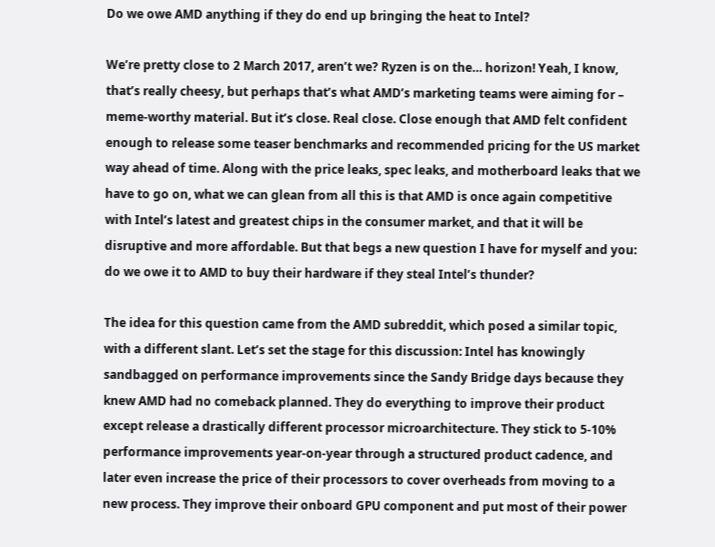Do we owe AMD anything if they do end up bringing the heat to Intel?

We’re pretty close to 2 March 2017, aren’t we? Ryzen is on the… horizon! Yeah, I know, that’s really cheesy, but perhaps that’s what AMD’s marketing teams were aiming for – meme-worthy material. But it’s close. Real close. Close enough that AMD felt confident enough to release some teaser benchmarks and recommended pricing for the US market way ahead of time. Along with the price leaks, spec leaks, and motherboard leaks that we have to go on, what we can glean from all this is that AMD is once again competitive with Intel’s latest and greatest chips in the consumer market, and that it will be disruptive and more affordable. But that begs a new question I have for myself and you: do we owe it to AMD to buy their hardware if they steal Intel’s thunder?

The idea for this question came from the AMD subreddit, which posed a similar topic, with a different slant. Let’s set the stage for this discussion: Intel has knowingly sandbagged on performance improvements since the Sandy Bridge days because they knew AMD had no comeback planned. They do everything to improve their product except release a drastically different processor microarchitecture. They stick to 5-10% performance improvements year-on-year through a structured product cadence, and later even increase the price of their processors to cover overheads from moving to a new process. They improve their onboard GPU component and put most of their power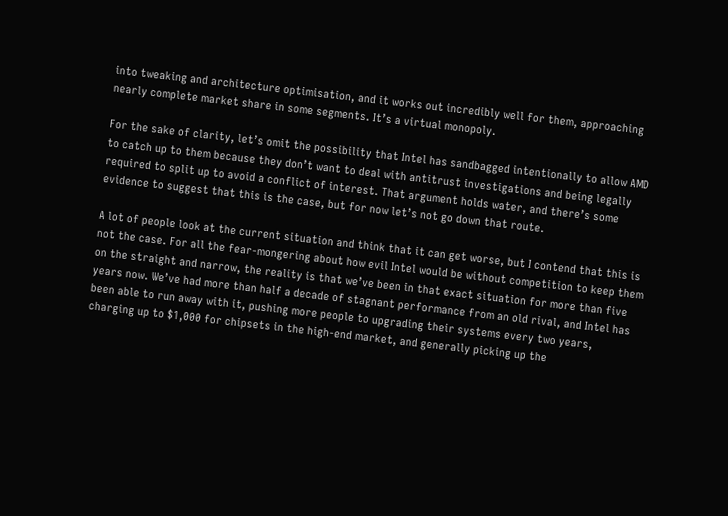into tweaking and architecture optimisation, and it works out incredibly well for them, approaching nearly complete market share in some segments. It’s a virtual monopoly.

For the sake of clarity, let’s omit the possibility that Intel has sandbagged intentionally to allow AMD to catch up to them because they don’t want to deal with antitrust investigations and being legally required to split up to avoid a conflict of interest. That argument holds water, and there’s some evidence to suggest that this is the case, but for now let’s not go down that route.

A lot of people look at the current situation and think that it can get worse, but I contend that this is not the case. For all the fear-mongering about how evil Intel would be without competition to keep them on the straight and narrow, the reality is that we’ve been in that exact situation for more than five years now. We’ve had more than half a decade of stagnant performance from an old rival, and Intel has been able to run away with it, pushing more people to upgrading their systems every two years, charging up to $1,000 for chipsets in the high-end market, and generally picking up the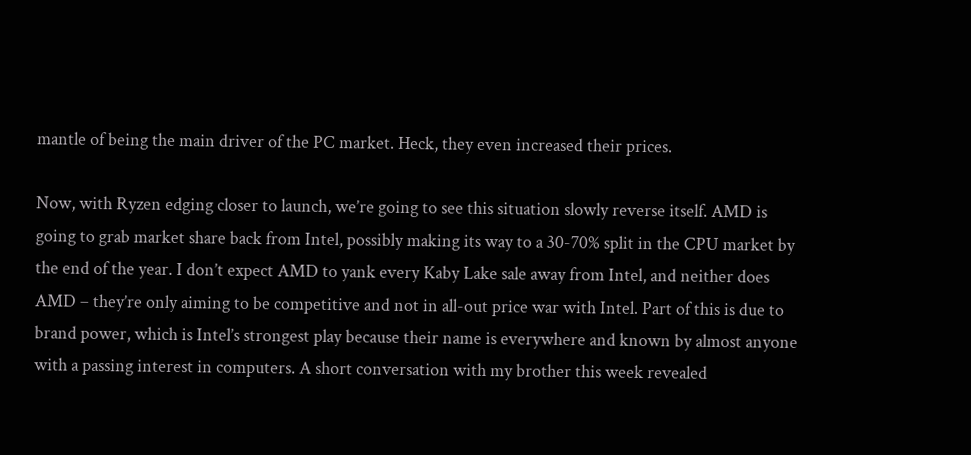mantle of being the main driver of the PC market. Heck, they even increased their prices.

Now, with Ryzen edging closer to launch, we’re going to see this situation slowly reverse itself. AMD is going to grab market share back from Intel, possibly making its way to a 30-70% split in the CPU market by the end of the year. I don’t expect AMD to yank every Kaby Lake sale away from Intel, and neither does AMD – they’re only aiming to be competitive and not in all-out price war with Intel. Part of this is due to brand power, which is Intel’s strongest play because their name is everywhere and known by almost anyone with a passing interest in computers. A short conversation with my brother this week revealed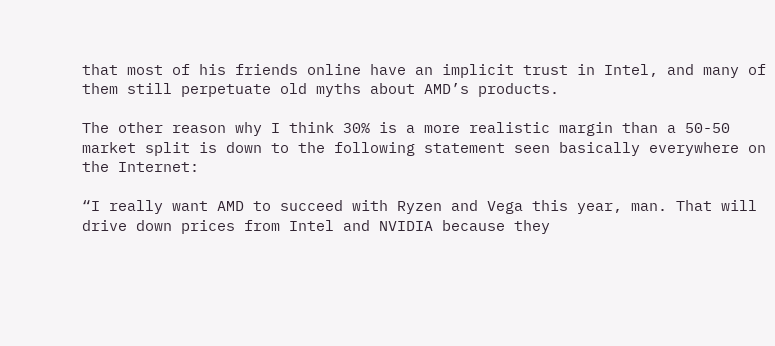that most of his friends online have an implicit trust in Intel, and many of them still perpetuate old myths about AMD’s products.

The other reason why I think 30% is a more realistic margin than a 50-50 market split is down to the following statement seen basically everywhere on the Internet:

“I really want AMD to succeed with Ryzen and Vega this year, man. That will drive down prices from Intel and NVIDIA because they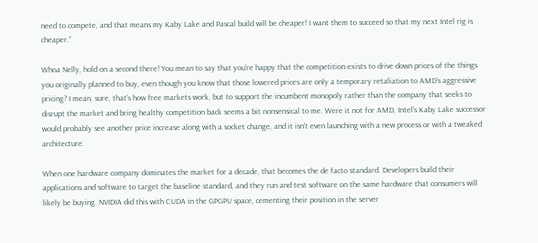need to compete, and that means my Kaby Lake and Pascal build will be cheaper! I want them to succeed so that my next Intel rig is cheaper.”

Whoa Nelly, hold on a second there! You mean to say that you’re happy that the competition exists to drive down prices of the things you originally planned to buy, even though you know that those lowered prices are only a temporary retaliation to AMD’s aggressive pricing? I mean, sure, that’s how free markets work, but to support the incumbent monopoly rather than the company that seeks to disrupt the market and bring healthy competition back seems a bit nonsensical to me. Were it not for AMD, Intel’s Kaby Lake successor would probably see another price increase along with a socket change, and it isn’t even launching with a new process or with a tweaked architecture.

When one hardware company dominates the market for a decade, that becomes the de facto standard. Developers build their applications and software to target the baseline standard, and they run and test software on the same hardware that consumers will likely be buying. NVIDIA did this with CUDA in the GPGPU space, cementing their position in the server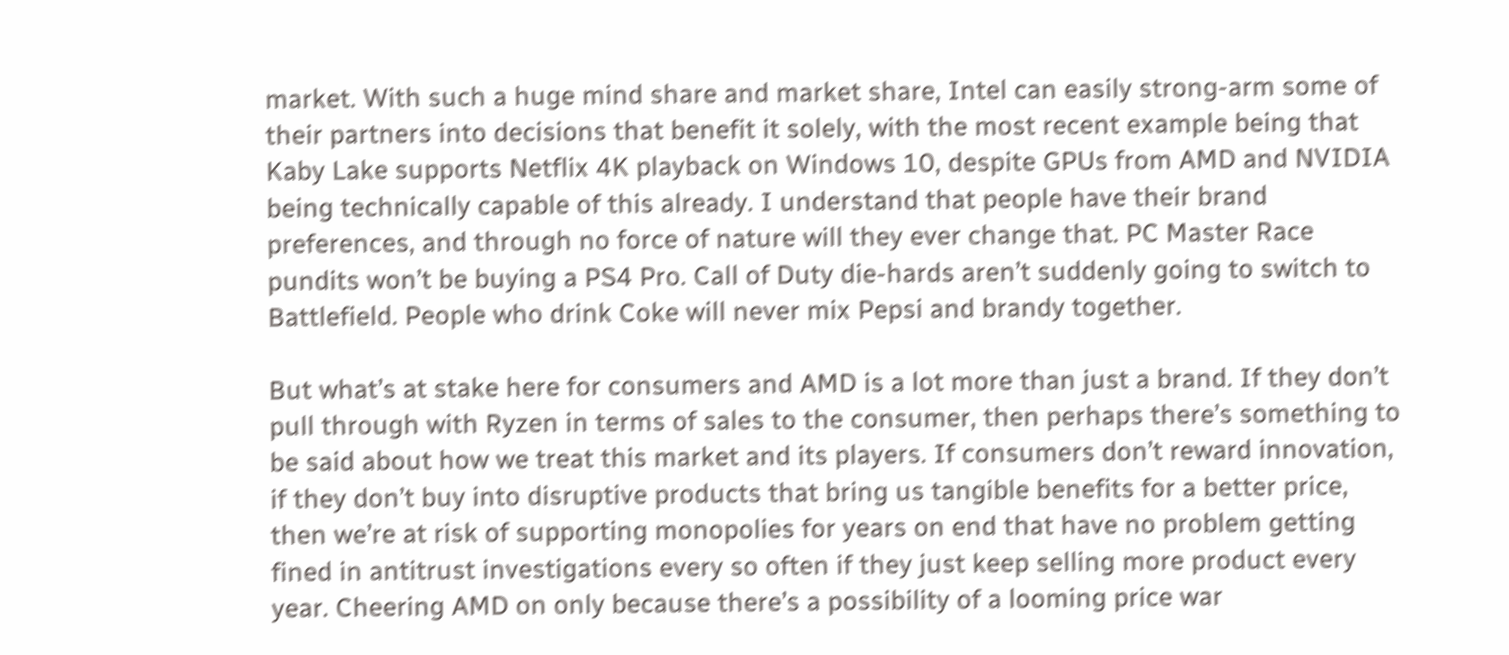market. With such a huge mind share and market share, Intel can easily strong-arm some of their partners into decisions that benefit it solely, with the most recent example being that Kaby Lake supports Netflix 4K playback on Windows 10, despite GPUs from AMD and NVIDIA being technically capable of this already. I understand that people have their brand preferences, and through no force of nature will they ever change that. PC Master Race pundits won’t be buying a PS4 Pro. Call of Duty die-hards aren’t suddenly going to switch to Battlefield. People who drink Coke will never mix Pepsi and brandy together.

But what’s at stake here for consumers and AMD is a lot more than just a brand. If they don’t pull through with Ryzen in terms of sales to the consumer, then perhaps there’s something to be said about how we treat this market and its players. If consumers don’t reward innovation, if they don’t buy into disruptive products that bring us tangible benefits for a better price, then we’re at risk of supporting monopolies for years on end that have no problem getting fined in antitrust investigations every so often if they just keep selling more product every year. Cheering AMD on only because there’s a possibility of a looming price war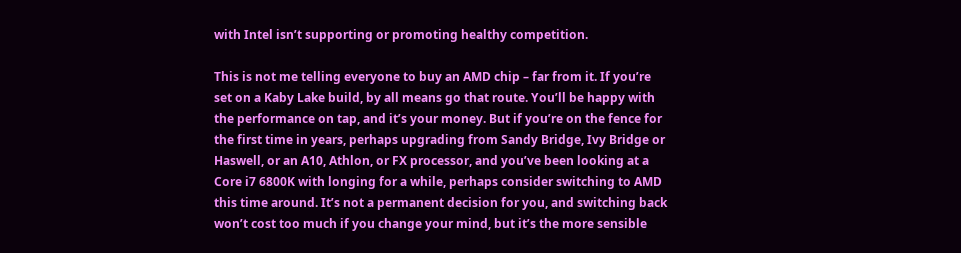with Intel isn’t supporting or promoting healthy competition.

This is not me telling everyone to buy an AMD chip – far from it. If you’re set on a Kaby Lake build, by all means go that route. You’ll be happy with the performance on tap, and it’s your money. But if you’re on the fence for the first time in years, perhaps upgrading from Sandy Bridge, Ivy Bridge or Haswell, or an A10, Athlon, or FX processor, and you’ve been looking at a Core i7 6800K with longing for a while, perhaps consider switching to AMD this time around. It’s not a permanent decision for you, and switching back won’t cost too much if you change your mind, but it’s the more sensible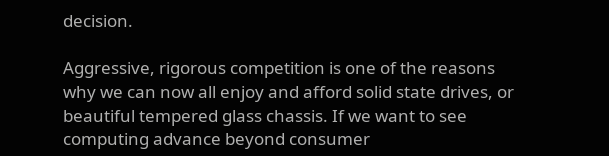decision.

Aggressive, rigorous competition is one of the reasons why we can now all enjoy and afford solid state drives, or beautiful tempered glass chassis. If we want to see computing advance beyond consumer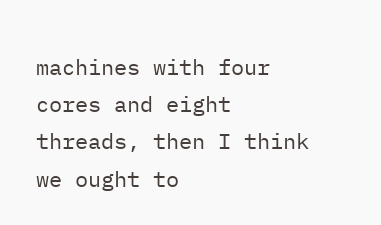machines with four cores and eight threads, then I think we ought to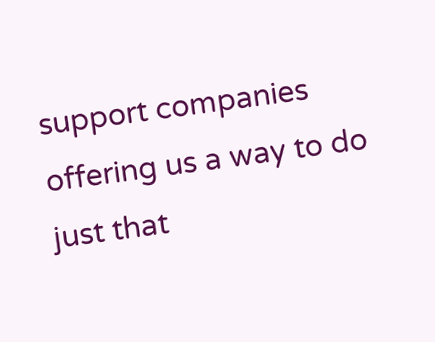support companies offering us a way to do just that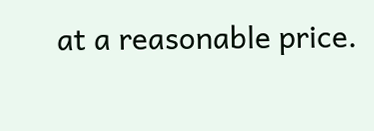at a reasonable price.